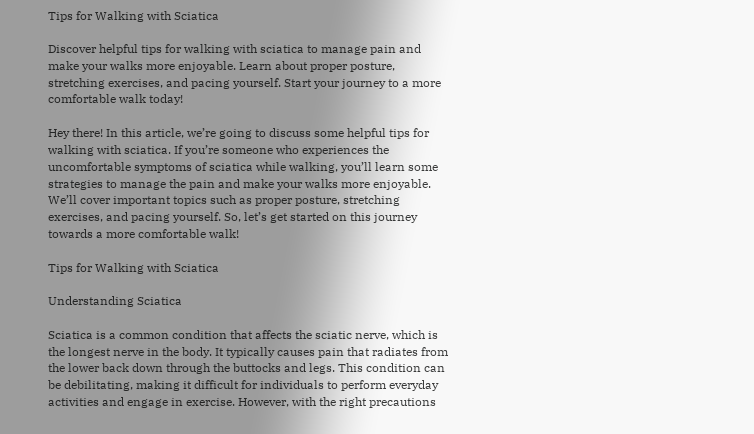Tips for Walking with Sciatica

Discover helpful tips for walking with sciatica to manage pain and make your walks more enjoyable. Learn about proper posture, stretching exercises, and pacing yourself. Start your journey to a more comfortable walk today!

Hey there! In this article, we’re going to discuss some helpful tips for walking with sciatica. If you’re someone who experiences the uncomfortable symptoms of sciatica while walking, you’ll learn some strategies to manage the pain and make your walks more enjoyable. We’ll cover important topics such as proper posture, stretching exercises, and pacing yourself. So, let’s get started on this journey towards a more comfortable walk!

Tips for Walking with Sciatica

Understanding Sciatica

Sciatica is a common condition that affects the sciatic nerve, which is the longest nerve in the body. It typically causes pain that radiates from the lower back down through the buttocks and legs. This condition can be debilitating, making it difficult for individuals to perform everyday activities and engage in exercise. However, with the right precautions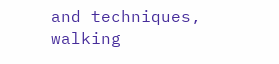and techniques, walking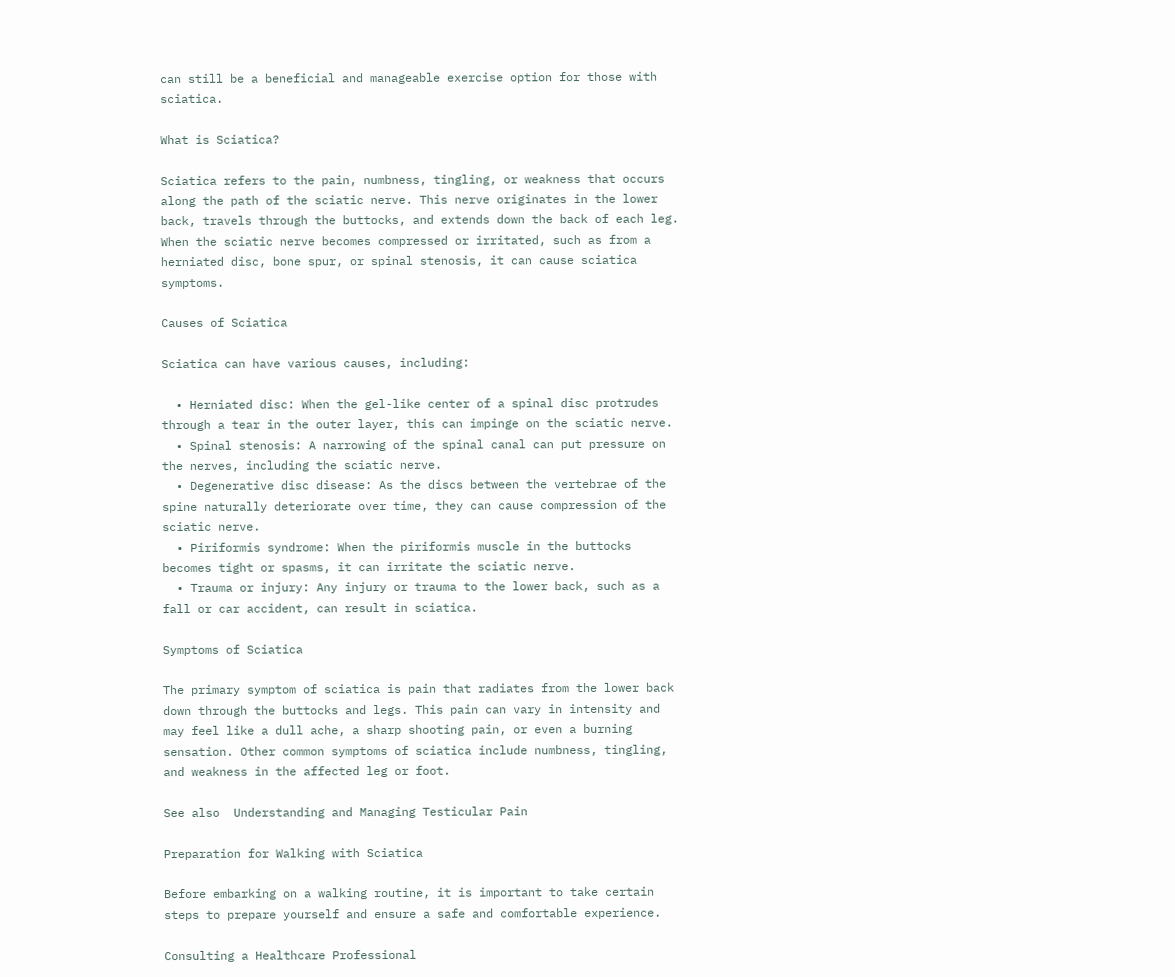can still be a beneficial and manageable exercise option for those with sciatica.

What is Sciatica?

Sciatica refers to the pain, numbness, tingling, or weakness that occurs along the path of the sciatic nerve. This nerve originates in the lower back, travels through the buttocks, and extends down the back of each leg. When the sciatic nerve becomes compressed or irritated, such as from a herniated disc, bone spur, or spinal stenosis, it can cause sciatica symptoms.

Causes of Sciatica

Sciatica can have various causes, including:

  • Herniated disc: When the gel-like center of a spinal disc protrudes through a tear in the outer layer, this can impinge on the sciatic nerve.
  • Spinal stenosis: A narrowing of the spinal canal can put pressure on the nerves, including the sciatic nerve.
  • Degenerative disc disease: As the discs between the vertebrae of the spine naturally deteriorate over time, they can cause compression of the sciatic nerve.
  • Piriformis syndrome: When the piriformis muscle in the buttocks becomes tight or spasms, it can irritate the sciatic nerve.
  • Trauma or injury: Any injury or trauma to the lower back, such as a fall or car accident, can result in sciatica.

Symptoms of Sciatica

The primary symptom of sciatica is pain that radiates from the lower back down through the buttocks and legs. This pain can vary in intensity and may feel like a dull ache, a sharp shooting pain, or even a burning sensation. Other common symptoms of sciatica include numbness, tingling, and weakness in the affected leg or foot.

See also  Understanding and Managing Testicular Pain

Preparation for Walking with Sciatica

Before embarking on a walking routine, it is important to take certain steps to prepare yourself and ensure a safe and comfortable experience.

Consulting a Healthcare Professional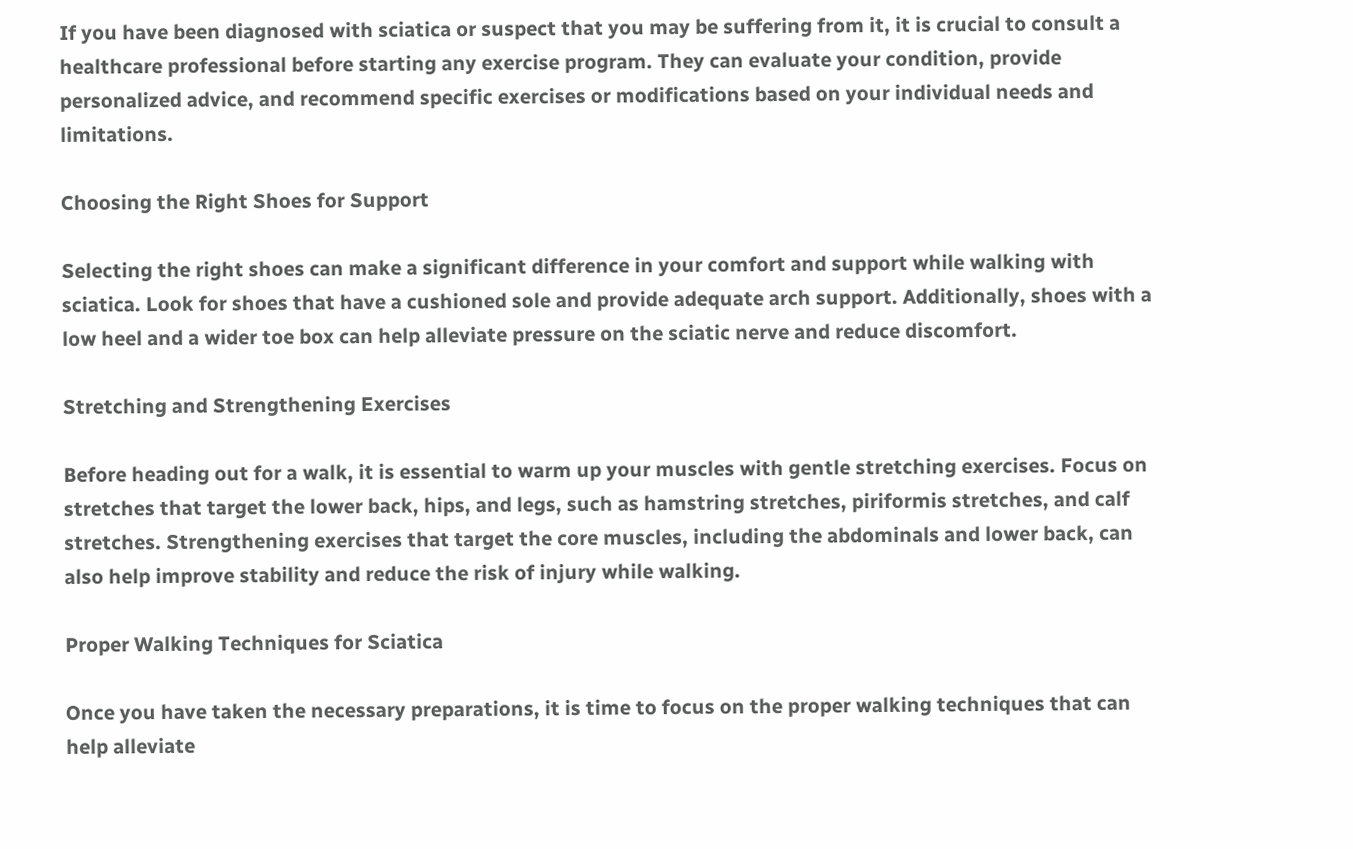If you have been diagnosed with sciatica or suspect that you may be suffering from it, it is crucial to consult a healthcare professional before starting any exercise program. They can evaluate your condition, provide personalized advice, and recommend specific exercises or modifications based on your individual needs and limitations.

Choosing the Right Shoes for Support

Selecting the right shoes can make a significant difference in your comfort and support while walking with sciatica. Look for shoes that have a cushioned sole and provide adequate arch support. Additionally, shoes with a low heel and a wider toe box can help alleviate pressure on the sciatic nerve and reduce discomfort.

Stretching and Strengthening Exercises

Before heading out for a walk, it is essential to warm up your muscles with gentle stretching exercises. Focus on stretches that target the lower back, hips, and legs, such as hamstring stretches, piriformis stretches, and calf stretches. Strengthening exercises that target the core muscles, including the abdominals and lower back, can also help improve stability and reduce the risk of injury while walking.

Proper Walking Techniques for Sciatica

Once you have taken the necessary preparations, it is time to focus on the proper walking techniques that can help alleviate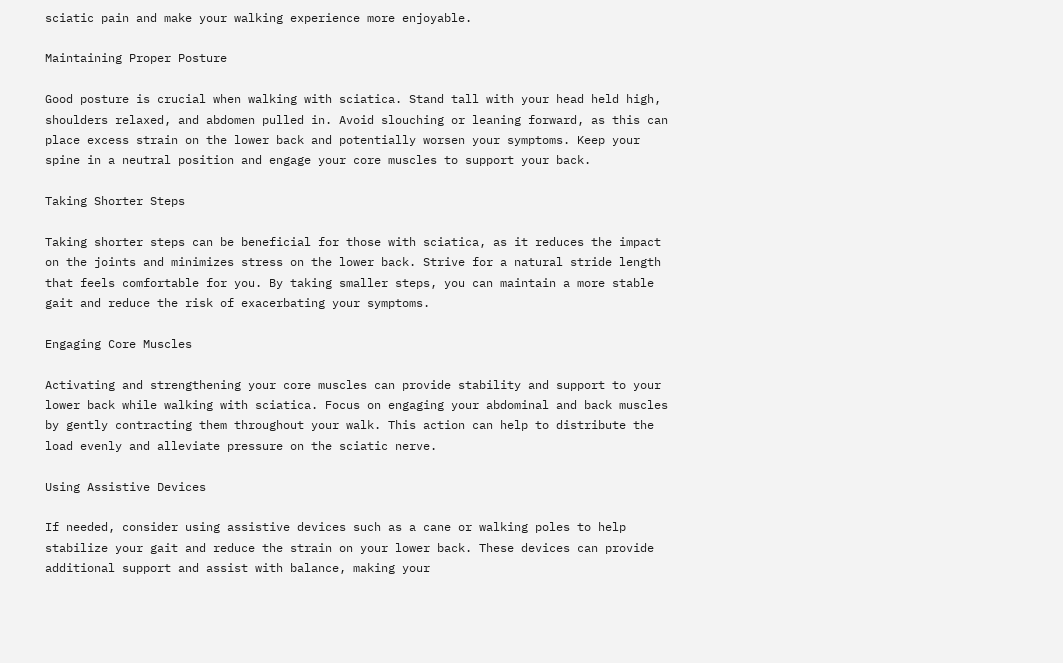sciatic pain and make your walking experience more enjoyable.

Maintaining Proper Posture

Good posture is crucial when walking with sciatica. Stand tall with your head held high, shoulders relaxed, and abdomen pulled in. Avoid slouching or leaning forward, as this can place excess strain on the lower back and potentially worsen your symptoms. Keep your spine in a neutral position and engage your core muscles to support your back.

Taking Shorter Steps

Taking shorter steps can be beneficial for those with sciatica, as it reduces the impact on the joints and minimizes stress on the lower back. Strive for a natural stride length that feels comfortable for you. By taking smaller steps, you can maintain a more stable gait and reduce the risk of exacerbating your symptoms.

Engaging Core Muscles

Activating and strengthening your core muscles can provide stability and support to your lower back while walking with sciatica. Focus on engaging your abdominal and back muscles by gently contracting them throughout your walk. This action can help to distribute the load evenly and alleviate pressure on the sciatic nerve.

Using Assistive Devices

If needed, consider using assistive devices such as a cane or walking poles to help stabilize your gait and reduce the strain on your lower back. These devices can provide additional support and assist with balance, making your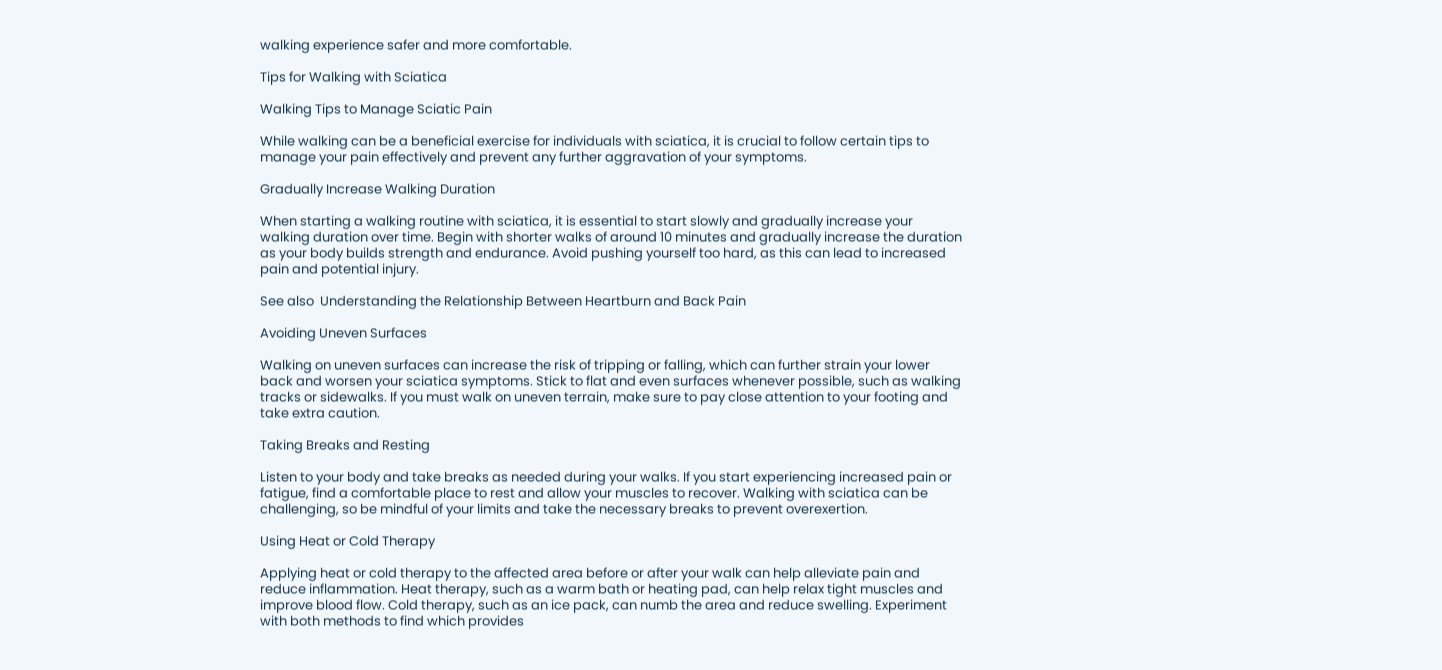walking experience safer and more comfortable.

Tips for Walking with Sciatica

Walking Tips to Manage Sciatic Pain

While walking can be a beneficial exercise for individuals with sciatica, it is crucial to follow certain tips to manage your pain effectively and prevent any further aggravation of your symptoms.

Gradually Increase Walking Duration

When starting a walking routine with sciatica, it is essential to start slowly and gradually increase your walking duration over time. Begin with shorter walks of around 10 minutes and gradually increase the duration as your body builds strength and endurance. Avoid pushing yourself too hard, as this can lead to increased pain and potential injury.

See also  Understanding the Relationship Between Heartburn and Back Pain

Avoiding Uneven Surfaces

Walking on uneven surfaces can increase the risk of tripping or falling, which can further strain your lower back and worsen your sciatica symptoms. Stick to flat and even surfaces whenever possible, such as walking tracks or sidewalks. If you must walk on uneven terrain, make sure to pay close attention to your footing and take extra caution.

Taking Breaks and Resting

Listen to your body and take breaks as needed during your walks. If you start experiencing increased pain or fatigue, find a comfortable place to rest and allow your muscles to recover. Walking with sciatica can be challenging, so be mindful of your limits and take the necessary breaks to prevent overexertion.

Using Heat or Cold Therapy

Applying heat or cold therapy to the affected area before or after your walk can help alleviate pain and reduce inflammation. Heat therapy, such as a warm bath or heating pad, can help relax tight muscles and improve blood flow. Cold therapy, such as an ice pack, can numb the area and reduce swelling. Experiment with both methods to find which provides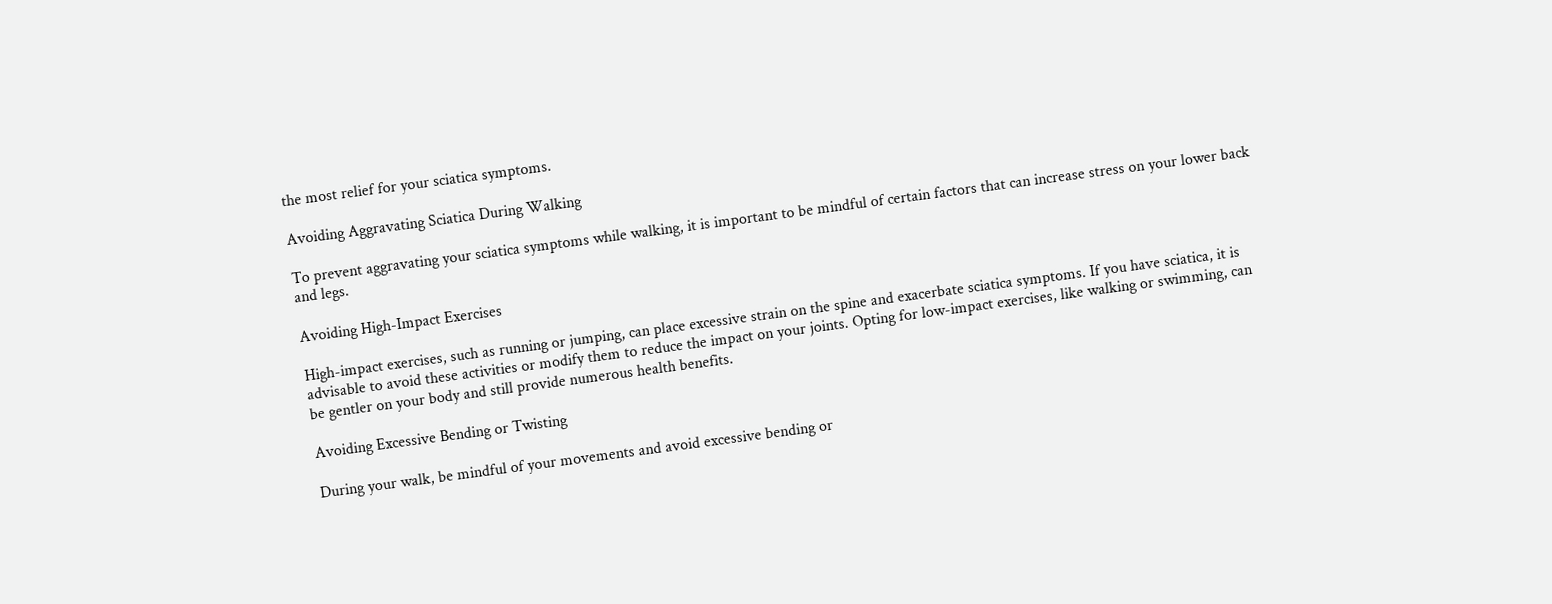the most relief for your sciatica symptoms.

Avoiding Aggravating Sciatica During Walking

To prevent aggravating your sciatica symptoms while walking, it is important to be mindful of certain factors that can increase stress on your lower back and legs.

Avoiding High-Impact Exercises

High-impact exercises, such as running or jumping, can place excessive strain on the spine and exacerbate sciatica symptoms. If you have sciatica, it is advisable to avoid these activities or modify them to reduce the impact on your joints. Opting for low-impact exercises, like walking or swimming, can be gentler on your body and still provide numerous health benefits.

Avoiding Excessive Bending or Twisting

During your walk, be mindful of your movements and avoid excessive bending or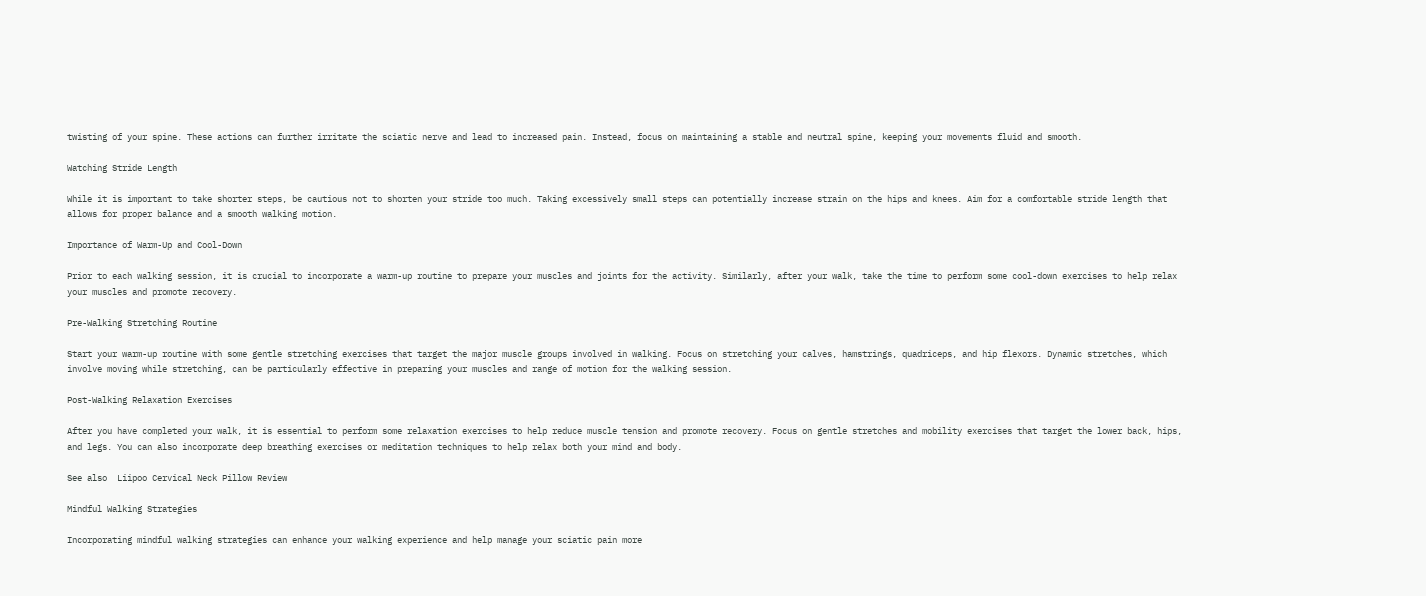twisting of your spine. These actions can further irritate the sciatic nerve and lead to increased pain. Instead, focus on maintaining a stable and neutral spine, keeping your movements fluid and smooth.

Watching Stride Length

While it is important to take shorter steps, be cautious not to shorten your stride too much. Taking excessively small steps can potentially increase strain on the hips and knees. Aim for a comfortable stride length that allows for proper balance and a smooth walking motion.

Importance of Warm-Up and Cool-Down

Prior to each walking session, it is crucial to incorporate a warm-up routine to prepare your muscles and joints for the activity. Similarly, after your walk, take the time to perform some cool-down exercises to help relax your muscles and promote recovery.

Pre-Walking Stretching Routine

Start your warm-up routine with some gentle stretching exercises that target the major muscle groups involved in walking. Focus on stretching your calves, hamstrings, quadriceps, and hip flexors. Dynamic stretches, which involve moving while stretching, can be particularly effective in preparing your muscles and range of motion for the walking session.

Post-Walking Relaxation Exercises

After you have completed your walk, it is essential to perform some relaxation exercises to help reduce muscle tension and promote recovery. Focus on gentle stretches and mobility exercises that target the lower back, hips, and legs. You can also incorporate deep breathing exercises or meditation techniques to help relax both your mind and body.

See also  Liipoo Cervical Neck Pillow Review

Mindful Walking Strategies

Incorporating mindful walking strategies can enhance your walking experience and help manage your sciatic pain more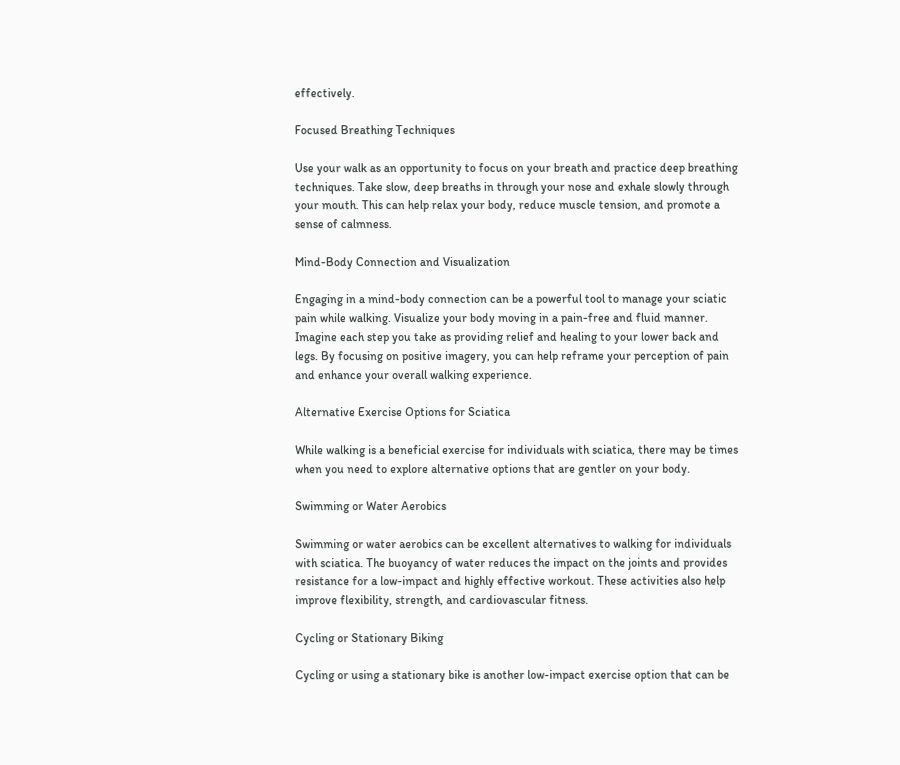effectively.

Focused Breathing Techniques

Use your walk as an opportunity to focus on your breath and practice deep breathing techniques. Take slow, deep breaths in through your nose and exhale slowly through your mouth. This can help relax your body, reduce muscle tension, and promote a sense of calmness.

Mind-Body Connection and Visualization

Engaging in a mind-body connection can be a powerful tool to manage your sciatic pain while walking. Visualize your body moving in a pain-free and fluid manner. Imagine each step you take as providing relief and healing to your lower back and legs. By focusing on positive imagery, you can help reframe your perception of pain and enhance your overall walking experience.

Alternative Exercise Options for Sciatica

While walking is a beneficial exercise for individuals with sciatica, there may be times when you need to explore alternative options that are gentler on your body.

Swimming or Water Aerobics

Swimming or water aerobics can be excellent alternatives to walking for individuals with sciatica. The buoyancy of water reduces the impact on the joints and provides resistance for a low-impact and highly effective workout. These activities also help improve flexibility, strength, and cardiovascular fitness.

Cycling or Stationary Biking

Cycling or using a stationary bike is another low-impact exercise option that can be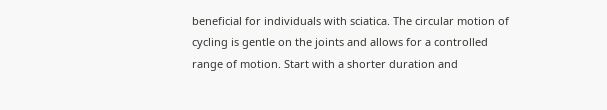beneficial for individuals with sciatica. The circular motion of cycling is gentle on the joints and allows for a controlled range of motion. Start with a shorter duration and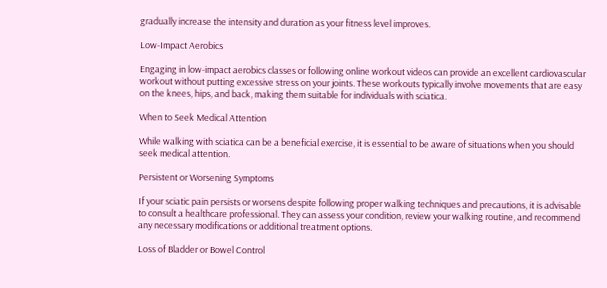gradually increase the intensity and duration as your fitness level improves.

Low-Impact Aerobics

Engaging in low-impact aerobics classes or following online workout videos can provide an excellent cardiovascular workout without putting excessive stress on your joints. These workouts typically involve movements that are easy on the knees, hips, and back, making them suitable for individuals with sciatica.

When to Seek Medical Attention

While walking with sciatica can be a beneficial exercise, it is essential to be aware of situations when you should seek medical attention.

Persistent or Worsening Symptoms

If your sciatic pain persists or worsens despite following proper walking techniques and precautions, it is advisable to consult a healthcare professional. They can assess your condition, review your walking routine, and recommend any necessary modifications or additional treatment options.

Loss of Bladder or Bowel Control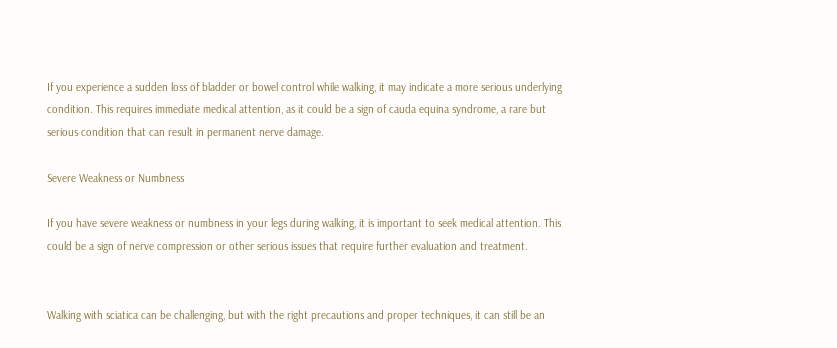If you experience a sudden loss of bladder or bowel control while walking, it may indicate a more serious underlying condition. This requires immediate medical attention, as it could be a sign of cauda equina syndrome, a rare but serious condition that can result in permanent nerve damage.

Severe Weakness or Numbness

If you have severe weakness or numbness in your legs during walking, it is important to seek medical attention. This could be a sign of nerve compression or other serious issues that require further evaluation and treatment.


Walking with sciatica can be challenging, but with the right precautions and proper techniques, it can still be an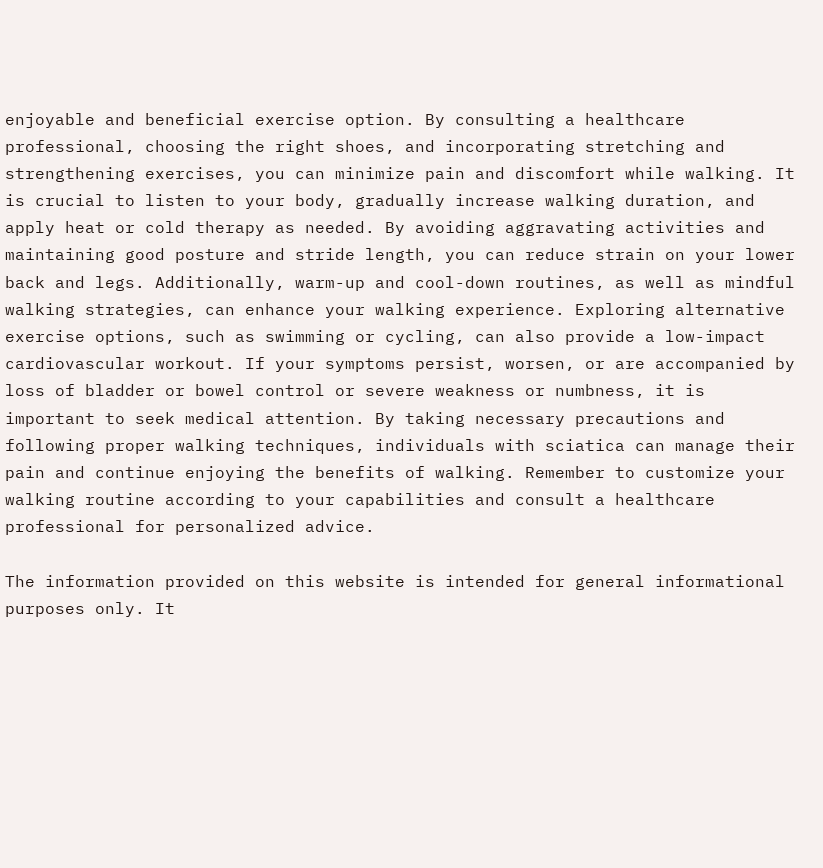enjoyable and beneficial exercise option. By consulting a healthcare professional, choosing the right shoes, and incorporating stretching and strengthening exercises, you can minimize pain and discomfort while walking. It is crucial to listen to your body, gradually increase walking duration, and apply heat or cold therapy as needed. By avoiding aggravating activities and maintaining good posture and stride length, you can reduce strain on your lower back and legs. Additionally, warm-up and cool-down routines, as well as mindful walking strategies, can enhance your walking experience. Exploring alternative exercise options, such as swimming or cycling, can also provide a low-impact cardiovascular workout. If your symptoms persist, worsen, or are accompanied by loss of bladder or bowel control or severe weakness or numbness, it is important to seek medical attention. By taking necessary precautions and following proper walking techniques, individuals with sciatica can manage their pain and continue enjoying the benefits of walking. Remember to customize your walking routine according to your capabilities and consult a healthcare professional for personalized advice.

The information provided on this website is intended for general informational purposes only. It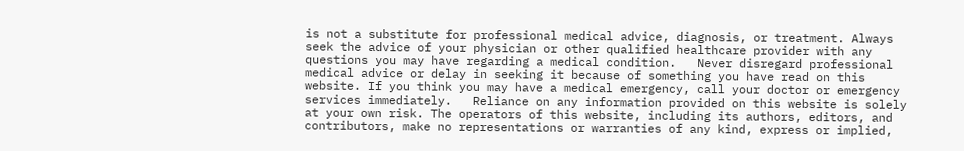is not a substitute for professional medical advice, diagnosis, or treatment. Always seek the advice of your physician or other qualified healthcare provider with any questions you may have regarding a medical condition.   Never disregard professional medical advice or delay in seeking it because of something you have read on this website. If you think you may have a medical emergency, call your doctor or emergency services immediately.   Reliance on any information provided on this website is solely at your own risk. The operators of this website, including its authors, editors, and contributors, make no representations or warranties of any kind, express or implied,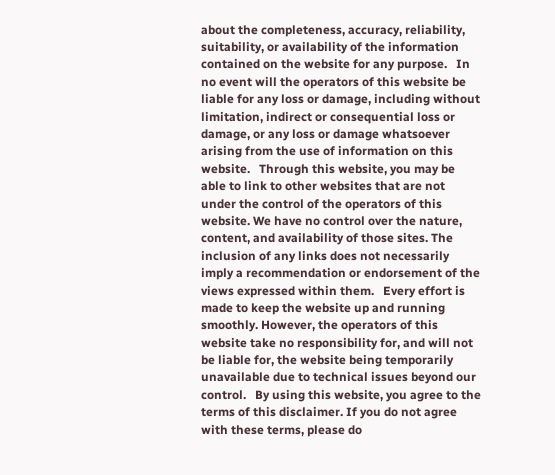about the completeness, accuracy, reliability, suitability, or availability of the information contained on the website for any purpose.   In no event will the operators of this website be liable for any loss or damage, including without limitation, indirect or consequential loss or damage, or any loss or damage whatsoever arising from the use of information on this website.   Through this website, you may be able to link to other websites that are not under the control of the operators of this website. We have no control over the nature, content, and availability of those sites. The inclusion of any links does not necessarily imply a recommendation or endorsement of the views expressed within them.   Every effort is made to keep the website up and running smoothly. However, the operators of this website take no responsibility for, and will not be liable for, the website being temporarily unavailable due to technical issues beyond our control.   By using this website, you agree to the terms of this disclaimer. If you do not agree with these terms, please do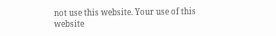not use this website. Your use of this website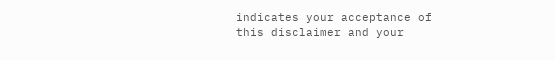indicates your acceptance of this disclaimer and your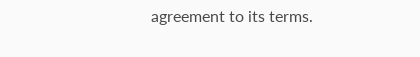agreement to its terms.